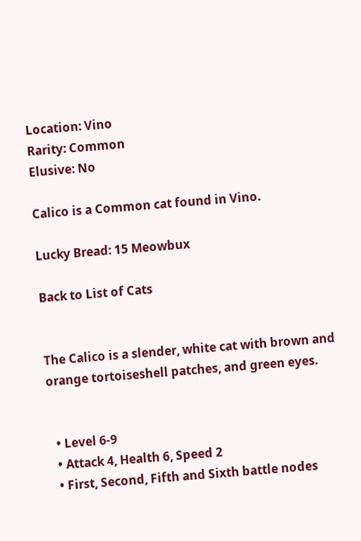Location: Vino
Rarity: Common
Elusive: No

Calico is a Common cat found in Vino.

Lucky Bread: 15 Meowbux

Back to List of Cats


The Calico is a slender, white cat with brown and orange tortoiseshell patches, and green eyes.


  • Level 6-9
  • Attack 4, Health 6, Speed 2
  • First, Second, Fifth and Sixth battle nodes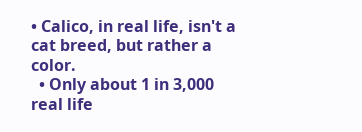• Calico, in real life, isn't a cat breed, but rather a color.
  • Only about 1 in 3,000 real life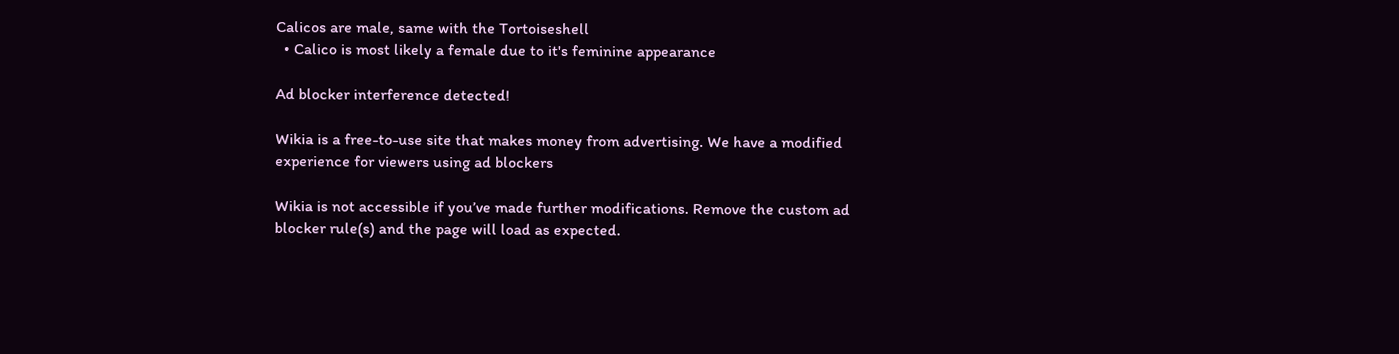Calicos are male, same with the Tortoiseshell
  • Calico is most likely a female due to it's feminine appearance

Ad blocker interference detected!

Wikia is a free-to-use site that makes money from advertising. We have a modified experience for viewers using ad blockers

Wikia is not accessible if you’ve made further modifications. Remove the custom ad blocker rule(s) and the page will load as expected.